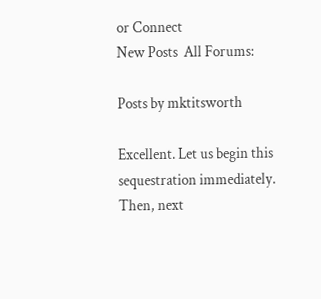or Connect
New Posts  All Forums:

Posts by mktitsworth

Excellent. Let us begin this sequestration immediately. Then, next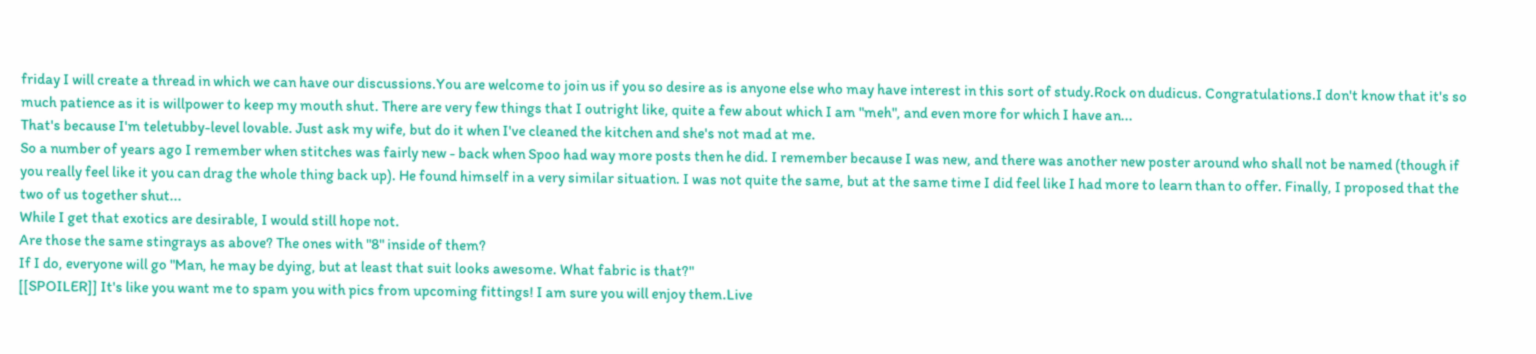friday I will create a thread in which we can have our discussions.You are welcome to join us if you so desire as is anyone else who may have interest in this sort of study.Rock on dudicus. Congratulations.I don't know that it's so much patience as it is willpower to keep my mouth shut. There are very few things that I outright like, quite a few about which I am "meh", and even more for which I have an...
That's because I'm teletubby-level lovable. Just ask my wife, but do it when I've cleaned the kitchen and she's not mad at me.
So a number of years ago I remember when stitches was fairly new - back when Spoo had way more posts then he did. I remember because I was new, and there was another new poster around who shall not be named (though if you really feel like it you can drag the whole thing back up). He found himself in a very similar situation. I was not quite the same, but at the same time I did feel like I had more to learn than to offer. Finally, I proposed that the two of us together shut...
While I get that exotics are desirable, I would still hope not.
Are those the same stingrays as above? The ones with "8" inside of them?
If I do, everyone will go "Man, he may be dying, but at least that suit looks awesome. What fabric is that?"
[[SPOILER]] It's like you want me to spam you with pics from upcoming fittings! I am sure you will enjoy them.Live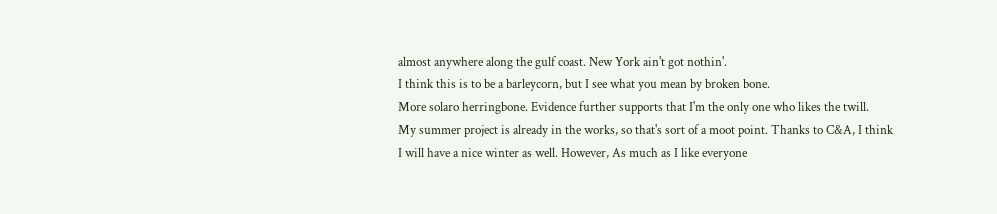almost anywhere along the gulf coast. New York ain't got nothin'.
I think this is to be a barleycorn, but I see what you mean by broken bone.
More solaro herringbone. Evidence further supports that I'm the only one who likes the twill.
My summer project is already in the works, so that's sort of a moot point. Thanks to C&A, I think I will have a nice winter as well. However, As much as I like everyone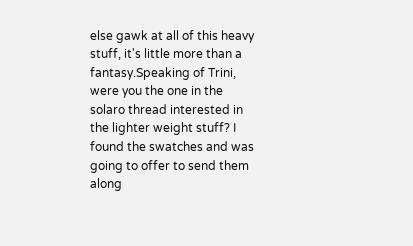else gawk at all of this heavy stuff, it's little more than a fantasy.Speaking of Trini, were you the one in the solaro thread interested in the lighter weight stuff? I found the swatches and was going to offer to send them along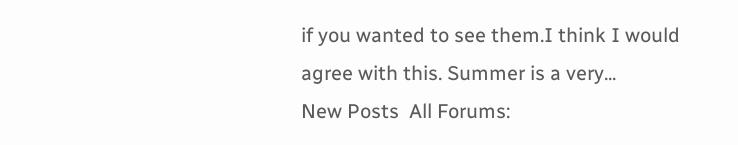if you wanted to see them.I think I would agree with this. Summer is a very...
New Posts  All Forums: